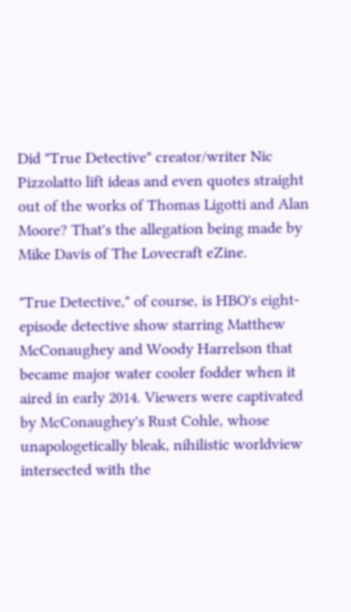Did "True Detective" creator/writer Nic Pizzolatto lift ideas and even quotes straight out of the works of Thomas Ligotti and Alan Moore? That's the allegation being made by Mike Davis of The Lovecraft eZine.

"True Detective," of course, is HBO's eight-episode detective show starring Matthew McConaughey and Woody Harrelson that became major water cooler fodder when it aired in early 2014. Viewers were captivated by McConaughey's Rust Cohle, whose unapologetically bleak, nihilistic worldview intersected with the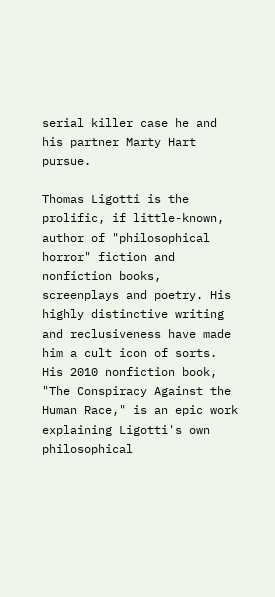serial killer case he and his partner Marty Hart pursue.

Thomas Ligotti is the prolific, if little-known, author of "philosophical horror" fiction and nonfiction books, screenplays and poetry. His highly distinctive writing and reclusiveness have made him a cult icon of sorts. His 2010 nonfiction book, "The Conspiracy Against the Human Race," is an epic work explaining Ligotti's own philosophical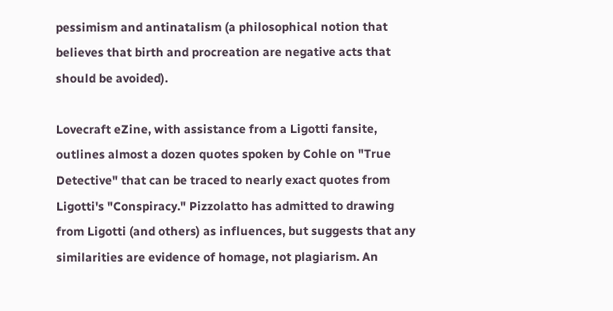pessimism and antinatalism (a philosophical notion that believes that birth and procreation are negative acts that should be avoided).

Lovecraft eZine, with assistance from a Ligotti fansite, outlines almost a dozen quotes spoken by Cohle on "True Detective" that can be traced to nearly exact quotes from Ligotti's "Conspiracy." Pizzolatto has admitted to drawing from Ligotti (and others) as influences, but suggests that any similarities are evidence of homage, not plagiarism. An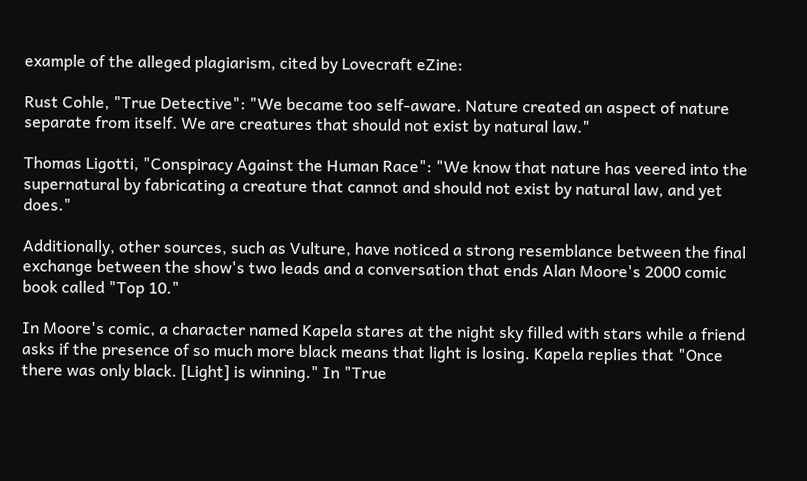example of the alleged plagiarism, cited by Lovecraft eZine:

Rust Cohle, "True Detective": "We became too self-aware. Nature created an aspect of nature separate from itself. We are creatures that should not exist by natural law."

Thomas Ligotti, "Conspiracy Against the Human Race": "We know that nature has veered into the supernatural by fabricating a creature that cannot and should not exist by natural law, and yet does."

Additionally, other sources, such as Vulture, have noticed a strong resemblance between the final exchange between the show's two leads and a conversation that ends Alan Moore's 2000 comic book called "Top 10."

In Moore's comic, a character named Kapela stares at the night sky filled with stars while a friend asks if the presence of so much more black means that light is losing. Kapela replies that "Once there was only black. [Light] is winning." In "True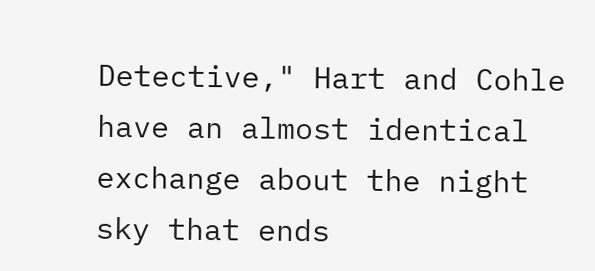Detective," Hart and Cohle have an almost identical exchange about the night sky that ends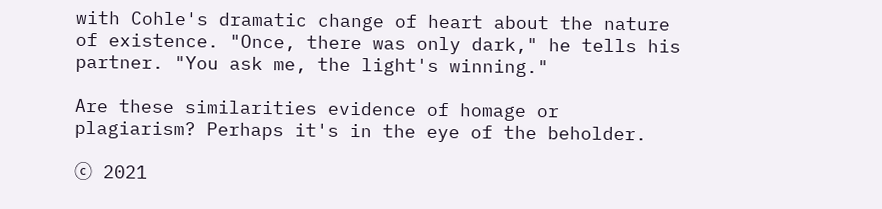with Cohle's dramatic change of heart about the nature of existence. "Once, there was only dark," he tells his partner. "You ask me, the light's winning."

Are these similarities evidence of homage or plagiarism? Perhaps it's in the eye of the beholder.

ⓒ 2021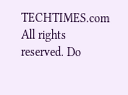TECHTIMES.com All rights reserved. Do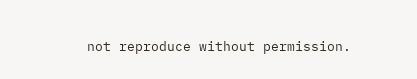not reproduce without permission.